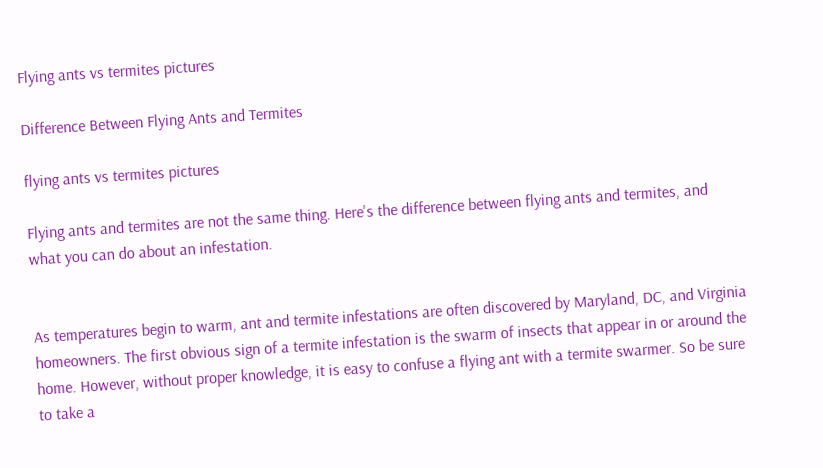Flying ants vs termites pictures

Difference Between Flying Ants and Termites

flying ants vs termites pictures

Flying ants and termites are not the same thing. Here's the difference between flying ants and termites, and what you can do about an infestation.


As temperatures begin to warm, ant and termite infestations are often discovered by Maryland, DC, and Virginia homeowners. The first obvious sign of a termite infestation is the swarm of insects that appear in or around the home. However, without proper knowledge, it is easy to confuse a flying ant with a termite swarmer. So be sure to take a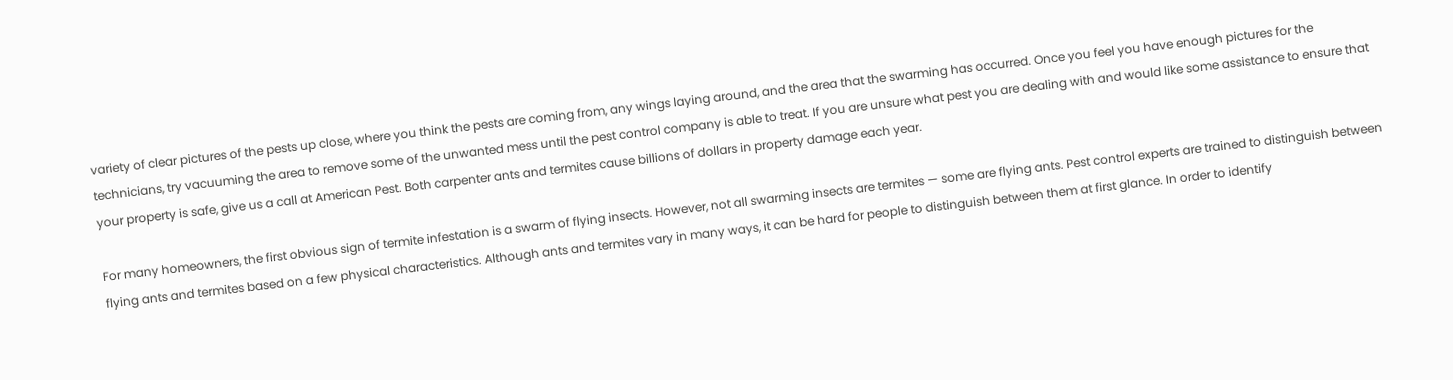variety of clear pictures of the pests up close, where you think the pests are coming from, any wings laying around, and the area that the swarming has occurred. Once you feel you have enough pictures for the technicians, try vacuuming the area to remove some of the unwanted mess until the pest control company is able to treat. If you are unsure what pest you are dealing with and would like some assistance to ensure that your property is safe, give us a call at American Pest. Both carpenter ants and termites cause billions of dollars in property damage each year.

For many homeowners, the first obvious sign of termite infestation is a swarm of flying insects. However, not all swarming insects are termites — some are flying ants. Pest control experts are trained to distinguish between flying ants and termites based on a few physical characteristics. Although ants and termites vary in many ways, it can be hard for people to distinguish between them at first glance. In order to identify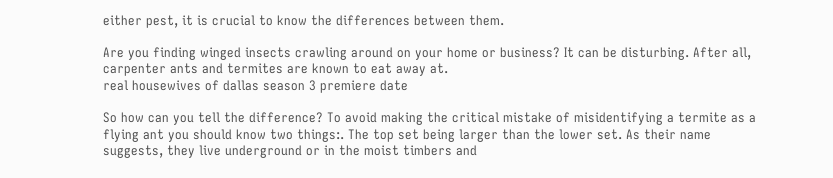either pest, it is crucial to know the differences between them.

Are you finding winged insects crawling around on your home or business? It can be disturbing. After all, carpenter ants and termites are known to eat away at.
real housewives of dallas season 3 premiere date

So how can you tell the difference? To avoid making the critical mistake of misidentifying a termite as a flying ant you should know two things:. The top set being larger than the lower set. As their name suggests, they live underground or in the moist timbers and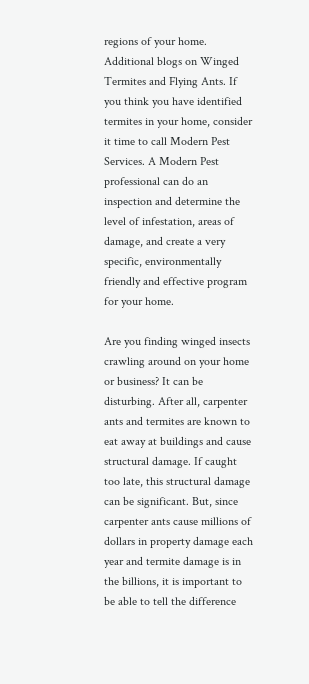regions of your home. Additional blogs on Winged Termites and Flying Ants. If you think you have identified termites in your home, consider it time to call Modern Pest Services. A Modern Pest professional can do an inspection and determine the level of infestation, areas of damage, and create a very specific, environmentally friendly and effective program for your home.

Are you finding winged insects crawling around on your home or business? It can be disturbing. After all, carpenter ants and termites are known to eat away at buildings and cause structural damage. If caught too late, this structural damage can be significant. But, since carpenter ants cause millions of dollars in property damage each year and termite damage is in the billions, it is important to be able to tell the difference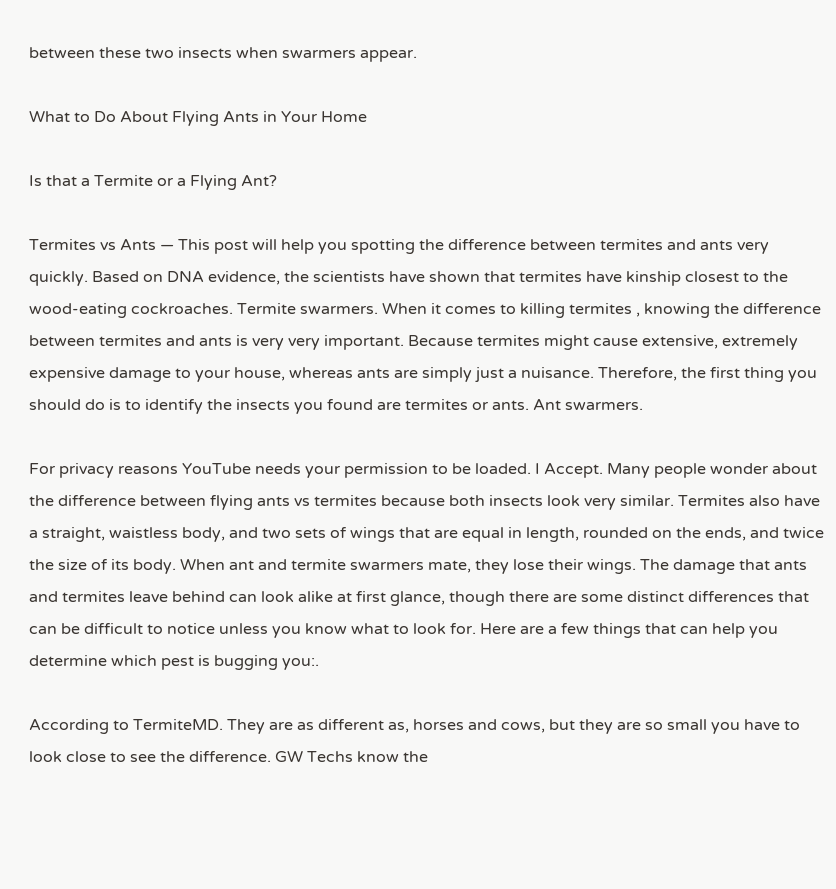between these two insects when swarmers appear.

What to Do About Flying Ants in Your Home

Is that a Termite or a Flying Ant?

Termites vs Ants — This post will help you spotting the difference between termites and ants very quickly. Based on DNA evidence, the scientists have shown that termites have kinship closest to the wood-eating cockroaches. Termite swarmers. When it comes to killing termites , knowing the difference between termites and ants is very very important. Because termites might cause extensive, extremely expensive damage to your house, whereas ants are simply just a nuisance. Therefore, the first thing you should do is to identify the insects you found are termites or ants. Ant swarmers.

For privacy reasons YouTube needs your permission to be loaded. I Accept. Many people wonder about the difference between flying ants vs termites because both insects look very similar. Termites also have a straight, waistless body, and two sets of wings that are equal in length, rounded on the ends, and twice the size of its body. When ant and termite swarmers mate, they lose their wings. The damage that ants and termites leave behind can look alike at first glance, though there are some distinct differences that can be difficult to notice unless you know what to look for. Here are a few things that can help you determine which pest is bugging you:.

According to TermiteMD. They are as different as, horses and cows, but they are so small you have to look close to see the difference. GW Techs know the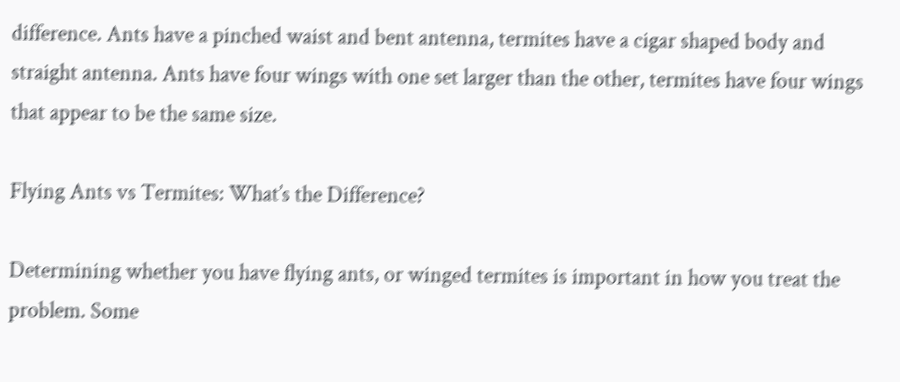difference. Ants have a pinched waist and bent antenna, termites have a cigar shaped body and straight antenna. Ants have four wings with one set larger than the other, termites have four wings that appear to be the same size.

Flying Ants vs Termites: What’s the Difference?

Determining whether you have flying ants, or winged termites is important in how you treat the problem. Some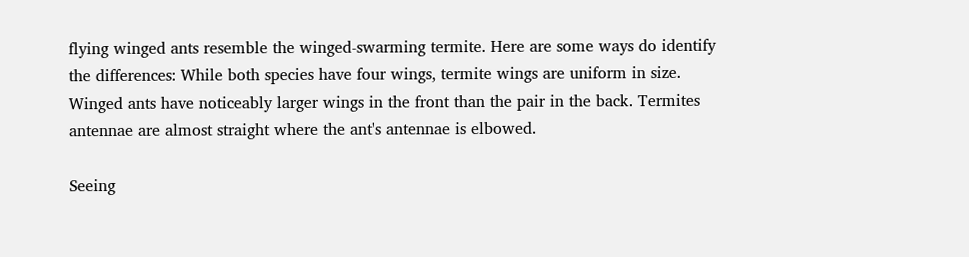flying winged ants resemble the winged-swarming termite. Here are some ways do identify the differences: While both species have four wings, termite wings are uniform in size. Winged ants have noticeably larger wings in the front than the pair in the back. Termites antennae are almost straight where the ant's antennae is elbowed.

Seeing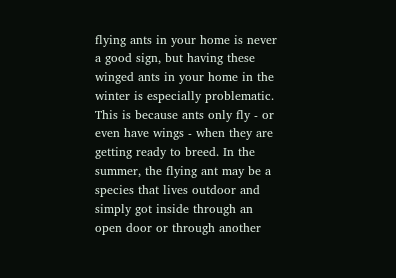flying ants in your home is never a good sign, but having these winged ants in your home in the winter is especially problematic. This is because ants only fly - or even have wings - when they are getting ready to breed. In the summer, the flying ant may be a species that lives outdoor and simply got inside through an open door or through another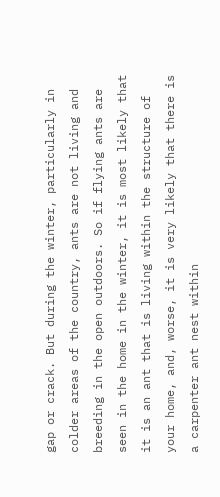gap or crack. But during the winter, particularly in colder areas of the country, ants are not living and breeding in the open outdoors. So if flying ants are seen in the home in the winter, it is most likely that it is an ant that is living within the structure of your home, and, worse, it is very likely that there is a carpenter ant nest within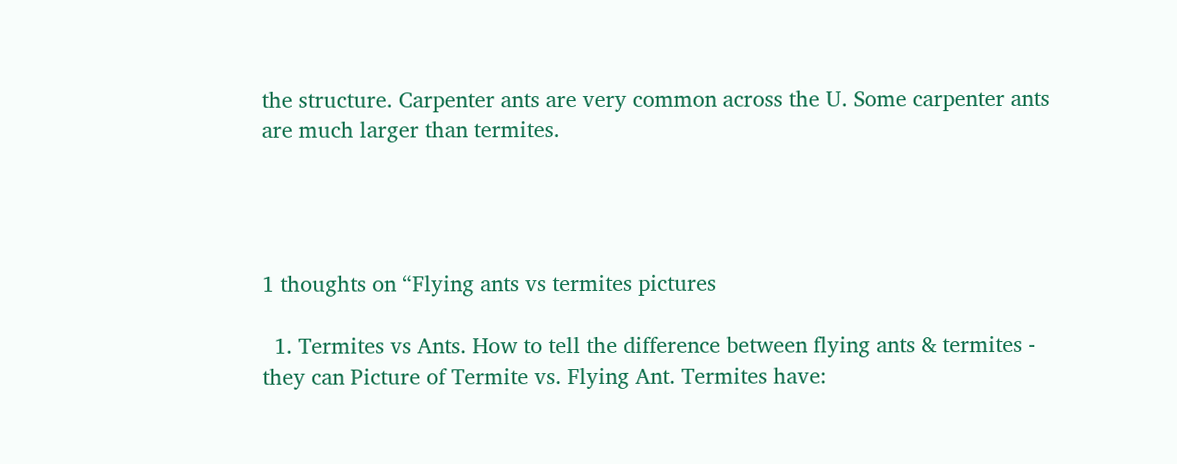the structure. Carpenter ants are very common across the U. Some carpenter ants are much larger than termites.




1 thoughts on “Flying ants vs termites pictures

  1. Termites vs Ants. How to tell the difference between flying ants & termites - they can Picture of Termite vs. Flying Ant. Termites have: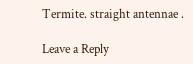Termite. straight antennae .

Leave a Reply